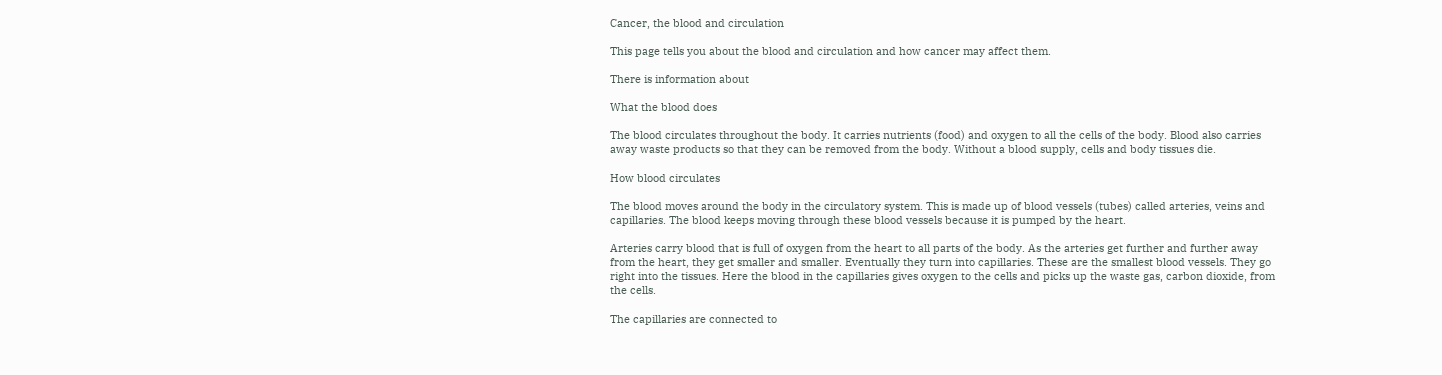Cancer, the blood and circulation

This page tells you about the blood and circulation and how cancer may affect them.

There is information about

What the blood does

The blood circulates throughout the body. It carries nutrients (food) and oxygen to all the cells of the body. Blood also carries away waste products so that they can be removed from the body. Without a blood supply, cells and body tissues die.

How blood circulates

The blood moves around the body in the circulatory system. This is made up of blood vessels (tubes) called arteries, veins and capillaries. The blood keeps moving through these blood vessels because it is pumped by the heart.

Arteries carry blood that is full of oxygen from the heart to all parts of the body. As the arteries get further and further away from the heart, they get smaller and smaller. Eventually they turn into capillaries. These are the smallest blood vessels. They go right into the tissues. Here the blood in the capillaries gives oxygen to the cells and picks up the waste gas, carbon dioxide, from the cells.

The capillaries are connected to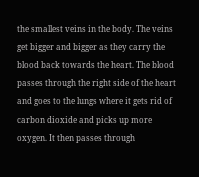the smallest veins in the body. The veins get bigger and bigger as they carry the blood back towards the heart. The blood passes through the right side of the heart and goes to the lungs where it gets rid of carbon dioxide and picks up more oxygen. It then passes through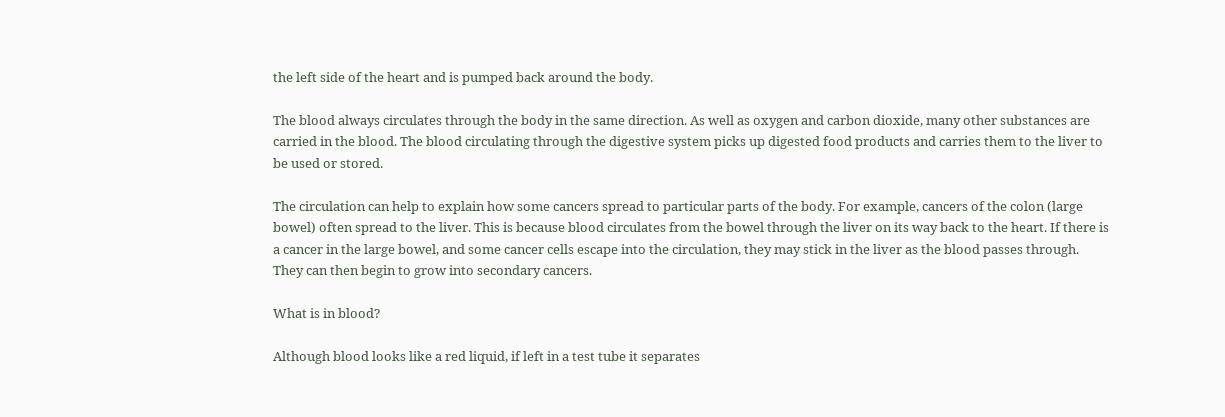the left side of the heart and is pumped back around the body.

The blood always circulates through the body in the same direction. As well as oxygen and carbon dioxide, many other substances are carried in the blood. The blood circulating through the digestive system picks up digested food products and carries them to the liver to be used or stored.

The circulation can help to explain how some cancers spread to particular parts of the body. For example, cancers of the colon (large bowel) often spread to the liver. This is because blood circulates from the bowel through the liver on its way back to the heart. If there is a cancer in the large bowel, and some cancer cells escape into the circulation, they may stick in the liver as the blood passes through. They can then begin to grow into secondary cancers.

What is in blood?

Although blood looks like a red liquid, if left in a test tube it separates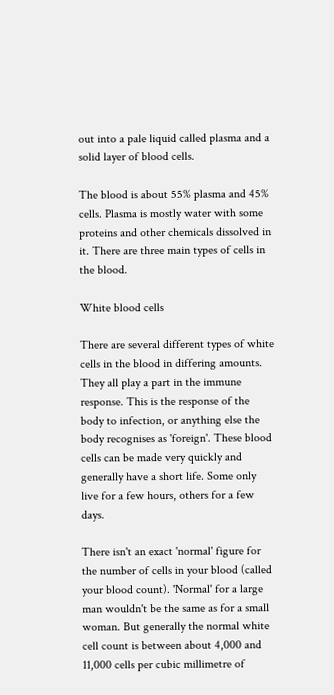out into a pale liquid called plasma and a solid layer of blood cells.

The blood is about 55% plasma and 45% cells. Plasma is mostly water with some proteins and other chemicals dissolved in it. There are three main types of cells in the blood.

White blood cells

There are several different types of white cells in the blood in differing amounts. They all play a part in the immune response. This is the response of the body to infection, or anything else the body recognises as 'foreign'. These blood cells can be made very quickly and generally have a short life. Some only live for a few hours, others for a few days.

There isn't an exact 'normal' figure for the number of cells in your blood (called your blood count). 'Normal' for a large man wouldn't be the same as for a small woman. But generally the normal white cell count is between about 4,000 and 11,000 cells per cubic millimetre of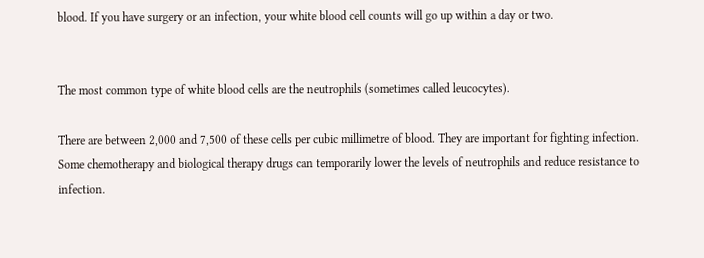blood. If you have surgery or an infection, your white blood cell counts will go up within a day or two.


The most common type of white blood cells are the neutrophils (sometimes called leucocytes).

There are between 2,000 and 7,500 of these cells per cubic millimetre of blood. They are important for fighting infection. Some chemotherapy and biological therapy drugs can temporarily lower the levels of neutrophils and reduce resistance to infection.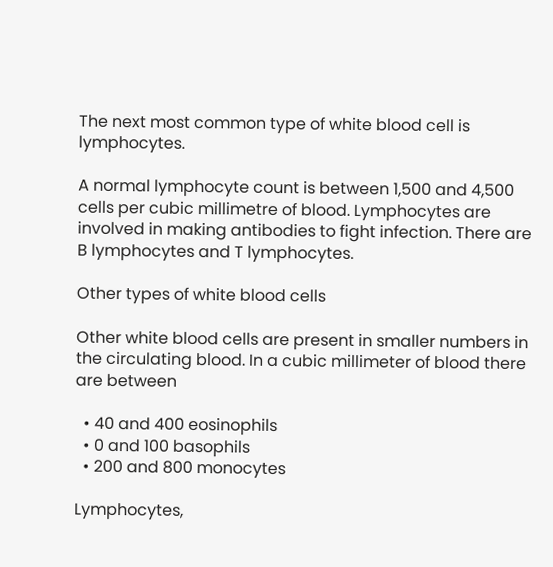The next most common type of white blood cell is lymphocytes.

A normal lymphocyte count is between 1,500 and 4,500 cells per cubic millimetre of blood. Lymphocytes are involved in making antibodies to fight infection. There are B lymphocytes and T lymphocytes.

Other types of white blood cells

Other white blood cells are present in smaller numbers in the circulating blood. In a cubic millimeter of blood there are between

  • 40 and 400 eosinophils
  • 0 and 100 basophils
  • 200 and 800 monocytes

Lymphocytes,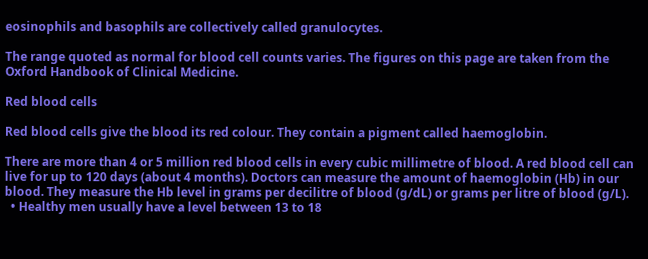eosinophils and basophils are collectively called granulocytes.

The range quoted as normal for blood cell counts varies. The figures on this page are taken from the Oxford Handbook of Clinical Medicine.

Red blood cells

Red blood cells give the blood its red colour. They contain a pigment called haemoglobin.

There are more than 4 or 5 million red blood cells in every cubic millimetre of blood. A red blood cell can live for up to 120 days (about 4 months). Doctors can measure the amount of haemoglobin (Hb) in our blood. They measure the Hb level in grams per decilitre of blood (g/dL) or grams per litre of blood (g/L).
  • Healthy men usually have a level between 13 to 18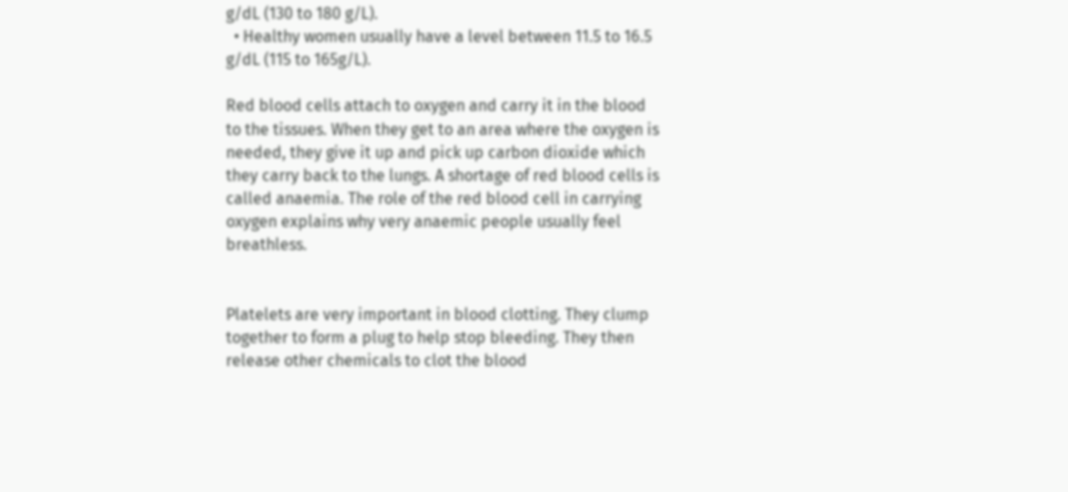g/dL (130 to 180 g/L).
  • Healthy women usually have a level between 11.5 to 16.5 g/dL (115 to 165g/L).

Red blood cells attach to oxygen and carry it in the blood to the tissues. When they get to an area where the oxygen is needed, they give it up and pick up carbon dioxide which they carry back to the lungs. A shortage of red blood cells is called anaemia. The role of the red blood cell in carrying oxygen explains why very anaemic people usually feel breathless.


Platelets are very important in blood clotting. They clump together to form a plug to help stop bleeding. They then release other chemicals to clot the blood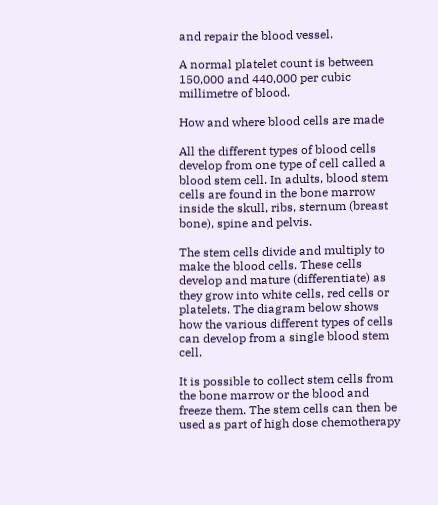and repair the blood vessel.

A normal platelet count is between 150,000 and 440,000 per cubic millimetre of blood.

How and where blood cells are made

All the different types of blood cells develop from one type of cell called a blood stem cell. In adults, blood stem cells are found in the bone marrow inside the skull, ribs, sternum (breast bone), spine and pelvis.

The stem cells divide and multiply to make the blood cells. These cells develop and mature (differentiate) as they grow into white cells, red cells or platelets. The diagram below shows how the various different types of cells can develop from a single blood stem cell.

It is possible to collect stem cells from the bone marrow or the blood and freeze them. The stem cells can then be used as part of high dose chemotherapy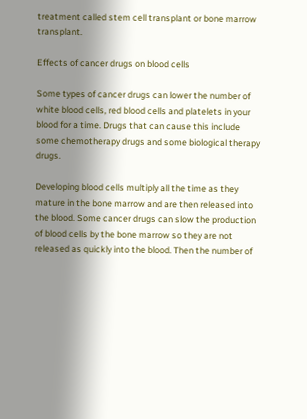treatment called stem cell transplant or bone marrow transplant.

Effects of cancer drugs on blood cells

Some types of cancer drugs can lower the number of white blood cells, red blood cells and platelets in your blood for a time. Drugs that can cause this include some chemotherapy drugs and some biological therapy drugs.

Developing blood cells multiply all the time as they mature in the bone marrow and are then released into the blood. Some cancer drugs can slow the production of blood cells by the bone marrow so they are not released as quickly into the blood. Then the number of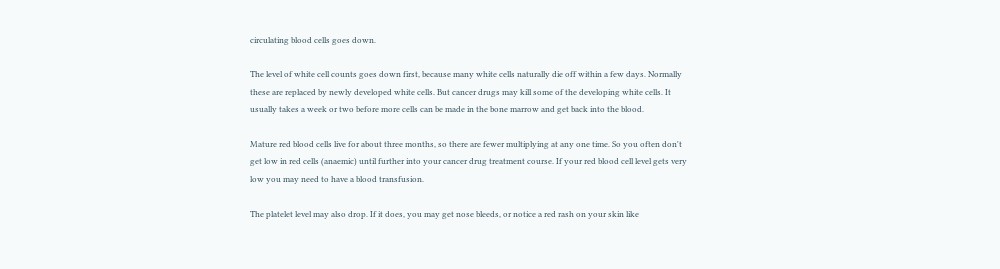circulating blood cells goes down.

The level of white cell counts goes down first, because many white cells naturally die off within a few days. Normally these are replaced by newly developed white cells. But cancer drugs may kill some of the developing white cells. It usually takes a week or two before more cells can be made in the bone marrow and get back into the blood.

Mature red blood cells live for about three months, so there are fewer multiplying at any one time. So you often don't get low in red cells (anaemic) until further into your cancer drug treatment course. If your red blood cell level gets very low you may need to have a blood transfusion.

The platelet level may also drop. If it does, you may get nose bleeds, or notice a red rash on your skin like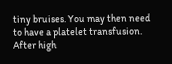tiny bruises. You may then need to have a platelet transfusion. After high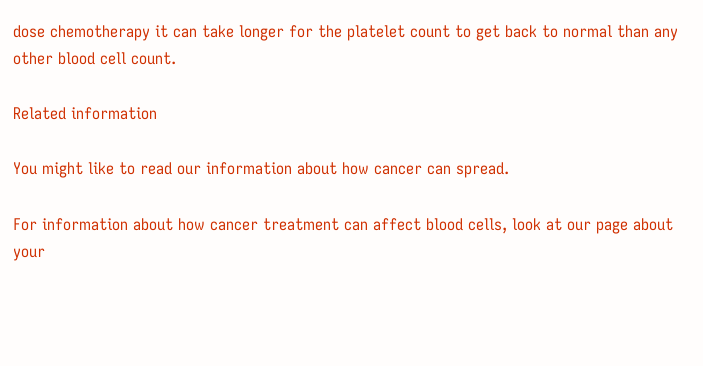dose chemotherapy it can take longer for the platelet count to get back to normal than any other blood cell count.

Related information

You might like to read our information about how cancer can spread.

For information about how cancer treatment can affect blood cells, look at our page about your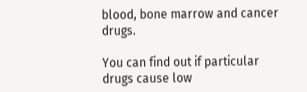blood, bone marrow and cancer drugs.

You can find out if particular drugs cause low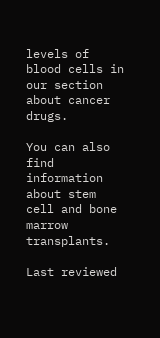levels of blood cells in our section about cancer drugs.

You can also find information about stem cell and bone marrow transplants.

Last reviewed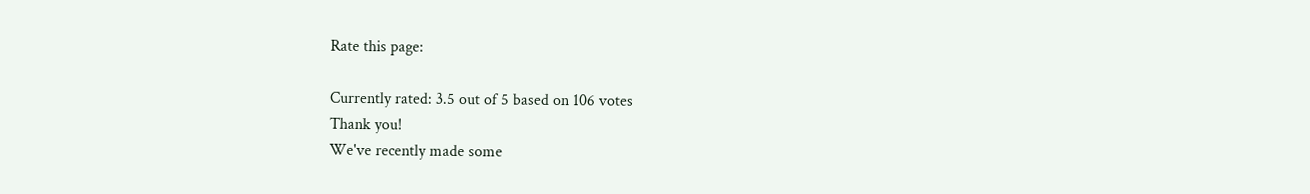Rate this page:

Currently rated: 3.5 out of 5 based on 106 votes
Thank you!
We've recently made some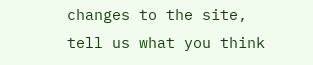changes to the site, tell us what you think